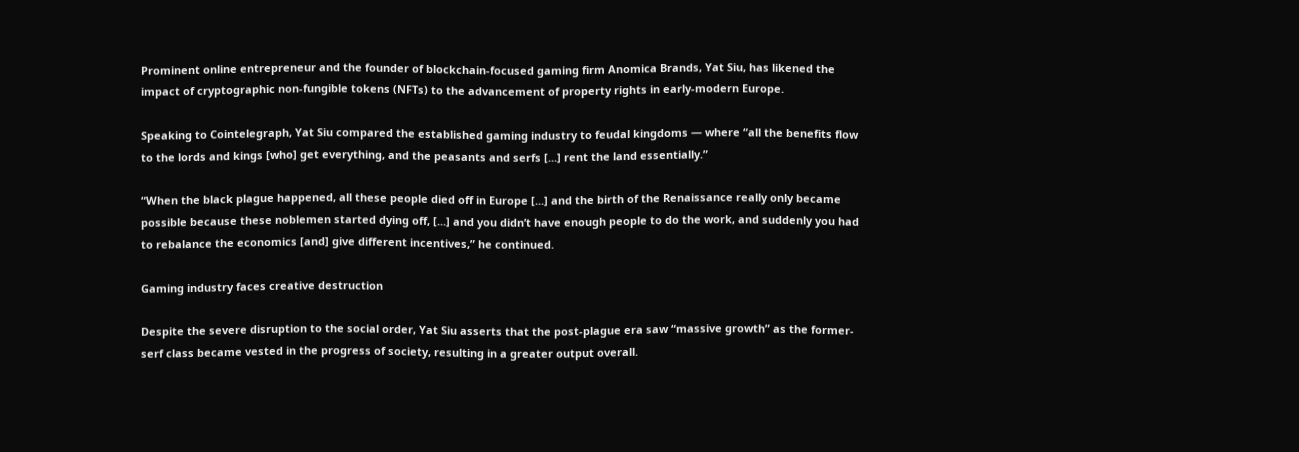Prominent online entrepreneur and the founder of blockchain-focused gaming firm Anomica Brands, Yat Siu, has likened the impact of cryptographic non-fungible tokens (NFTs) to the advancement of property rights in early-modern Europe.

Speaking to Cointelegraph, Yat Siu compared the established gaming industry to feudal kingdoms — where “all the benefits flow to the lords and kings [who] get everything, and the peasants and serfs [...] rent the land essentially.”

“When the black plague happened, all these people died off in Europe [...] and the birth of the Renaissance really only became possible because these noblemen started dying off, [...] and you didn’t have enough people to do the work, and suddenly you had to rebalance the economics [and] give different incentives,” he continued.

Gaming industry faces creative destruction

Despite the severe disruption to the social order, Yat Siu asserts that the post-plague era saw “massive growth” as the former-serf class became vested in the progress of society, resulting in a greater output overall.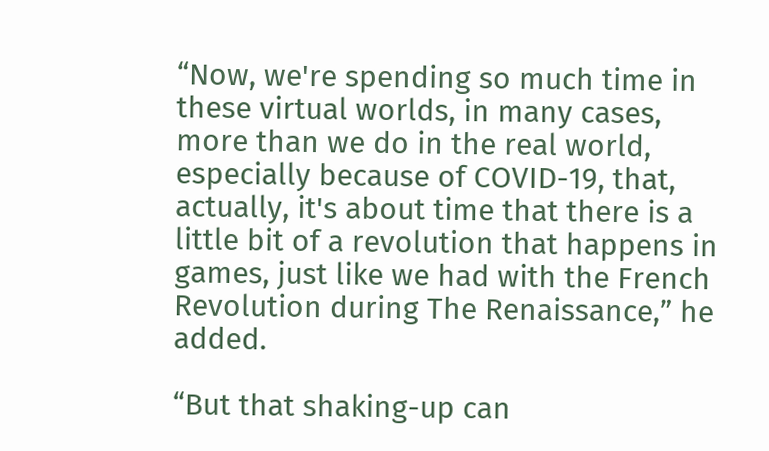“Now, we're spending so much time in these virtual worlds, in many cases, more than we do in the real world, especially because of COVID-19, that, actually, it's about time that there is a little bit of a revolution that happens in games, just like we had with the French Revolution during The Renaissance,” he added.

“But that shaking-up can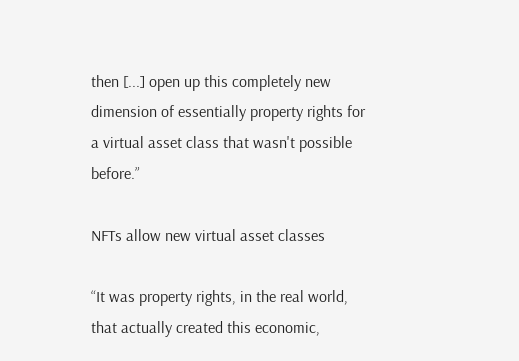then [...] open up this completely new dimension of essentially property rights for a virtual asset class that wasn't possible before.”

NFTs allow new virtual asset classes

“It was property rights, in the real world, that actually created this economic,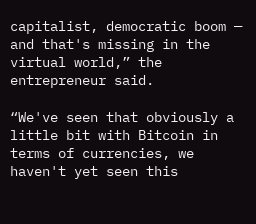capitalist, democratic boom — and that's missing in the virtual world,” the entrepreneur said.

“We've seen that obviously a little bit with Bitcoin in terms of currencies, we haven't yet seen this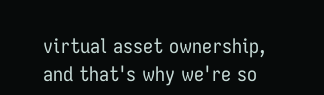virtual asset ownership, and that's why we're so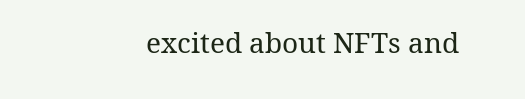excited about NFTs and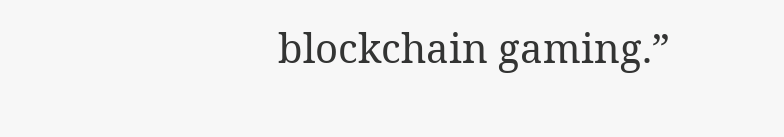blockchain gaming.”